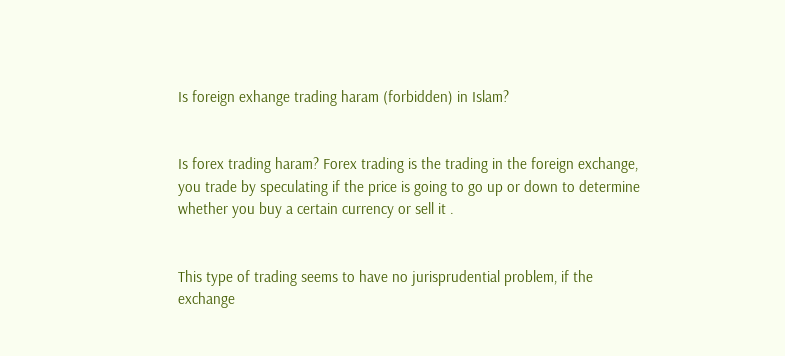Is foreign exhange trading haram (forbidden) in Islam?


Is forex trading haram? Forex trading is the trading in the foreign exchange, you trade by speculating if the price is going to go up or down to determine whether you buy a certain currency or sell it .


This type of trading seems to have no jurisprudential problem, if the exchange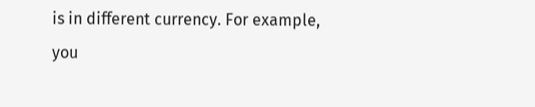is in different currency. For example, you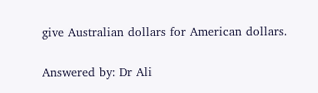give Australian dollars for American dollars.

Answered by: Dr Ali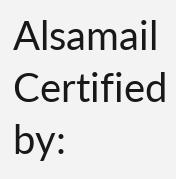Alsamail
Certified by: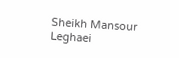Sheikh Mansour Leghaei